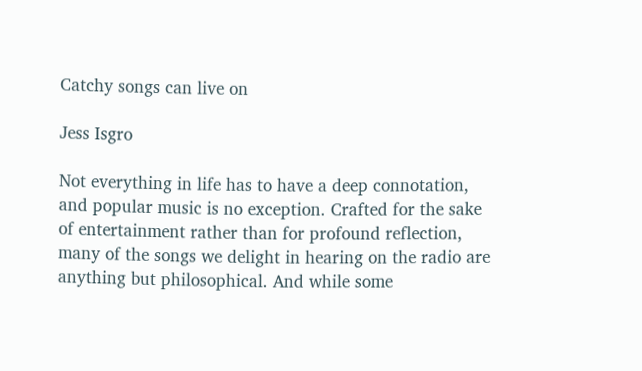Catchy songs can live on

Jess Isgro

Not everything in life has to have a deep connotation, and popular music is no exception. Crafted for the sake of entertainment rather than for profound reflection, many of the songs we delight in hearing on the radio are anything but philosophical. And while some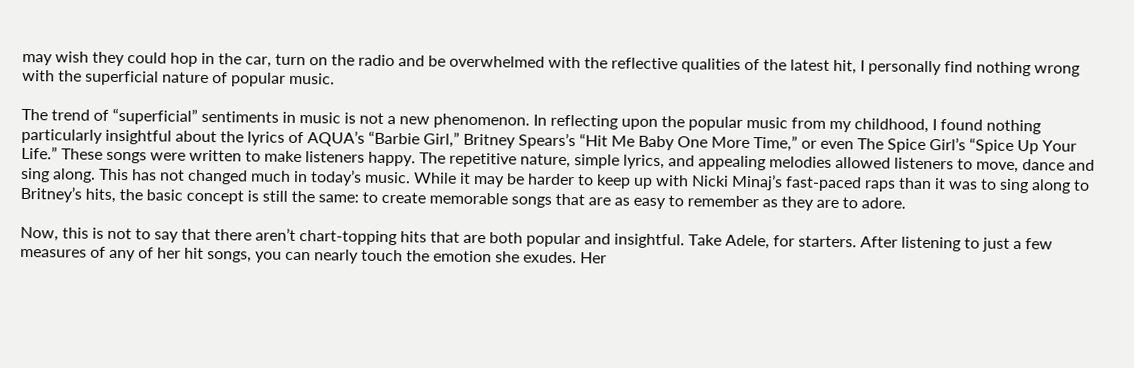may wish they could hop in the car, turn on the radio and be overwhelmed with the reflective qualities of the latest hit, I personally find nothing wrong with the superficial nature of popular music.

The trend of “superficial” sentiments in music is not a new phenomenon. In reflecting upon the popular music from my childhood, I found nothing particularly insightful about the lyrics of AQUA’s “Barbie Girl,” Britney Spears’s “Hit Me Baby One More Time,” or even The Spice Girl’s “Spice Up Your Life.” These songs were written to make listeners happy. The repetitive nature, simple lyrics, and appealing melodies allowed listeners to move, dance and sing along. This has not changed much in today’s music. While it may be harder to keep up with Nicki Minaj’s fast-paced raps than it was to sing along to Britney’s hits, the basic concept is still the same: to create memorable songs that are as easy to remember as they are to adore.

Now, this is not to say that there aren’t chart-topping hits that are both popular and insightful. Take Adele, for starters. After listening to just a few measures of any of her hit songs, you can nearly touch the emotion she exudes. Her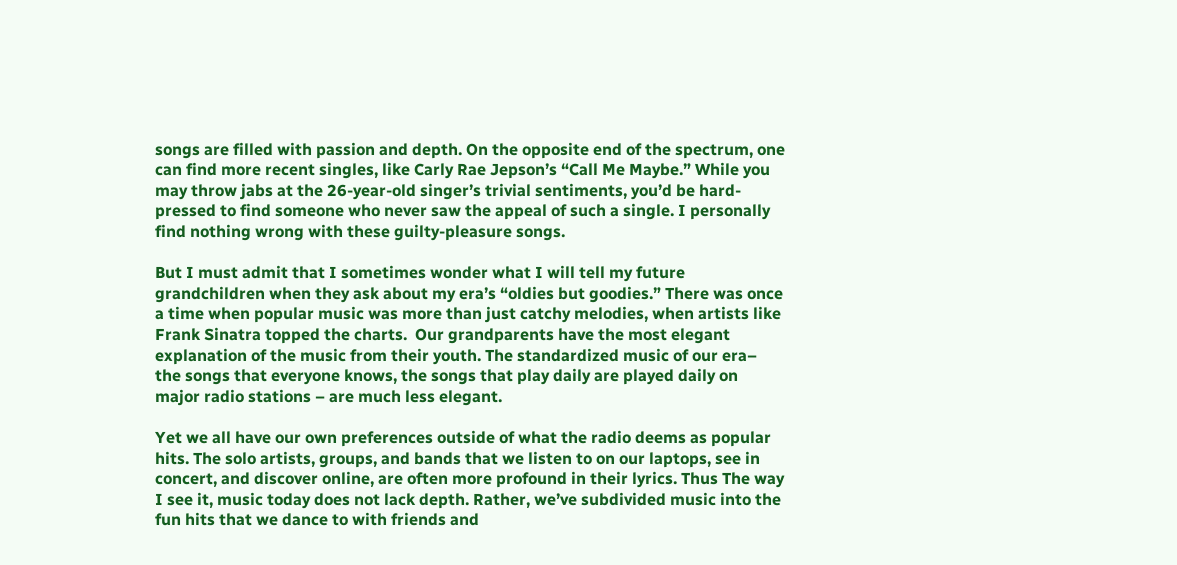songs are filled with passion and depth. On the opposite end of the spectrum, one can find more recent singles, like Carly Rae Jepson’s “Call Me Maybe.” While you may throw jabs at the 26-year-old singer’s trivial sentiments, you’d be hard-pressed to find someone who never saw the appeal of such a single. I personally find nothing wrong with these guilty-pleasure songs.

But I must admit that I sometimes wonder what I will tell my future grandchildren when they ask about my era’s “oldies but goodies.” There was once a time when popular music was more than just catchy melodies, when artists like Frank Sinatra topped the charts.  Our grandparents have the most elegant explanation of the music from their youth. The standardized music of our era– the songs that everyone knows, the songs that play daily are played daily on major radio stations – are much less elegant.

Yet we all have our own preferences outside of what the radio deems as popular hits. The solo artists, groups, and bands that we listen to on our laptops, see in concert, and discover online, are often more profound in their lyrics. Thus The way I see it, music today does not lack depth. Rather, we’ve subdivided music into the fun hits that we dance to with friends and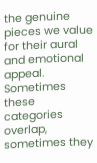the genuine pieces we value for their aural and emotional appeal. Sometimes these categories overlap, sometimes they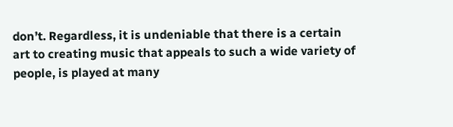don’t. Regardless, it is undeniable that there is a certain art to creating music that appeals to such a wide variety of people, is played at many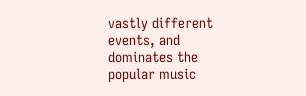vastly different events, and dominates the popular music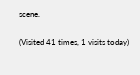scene.

(Visited 41 times, 1 visits today)